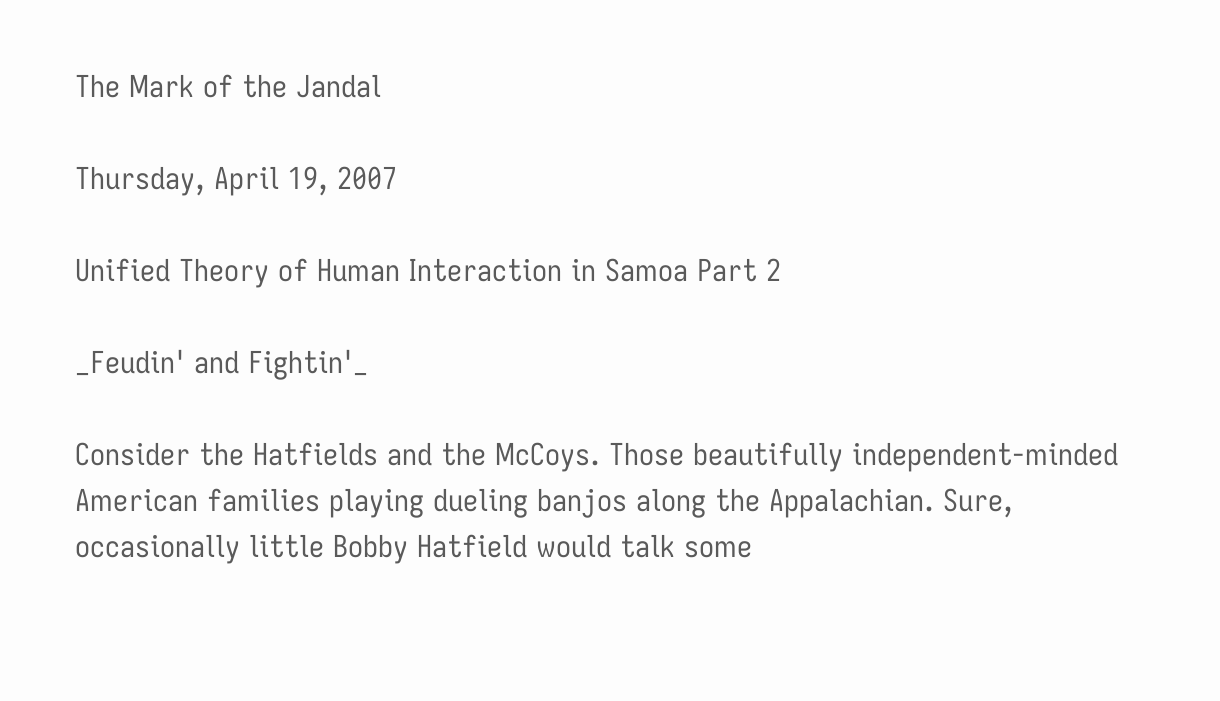The Mark of the Jandal

Thursday, April 19, 2007

Unified Theory of Human Interaction in Samoa Part 2

_Feudin' and Fightin'_

Consider the Hatfields and the McCoys. Those beautifully independent-minded American families playing dueling banjos along the Appalachian. Sure, occasionally little Bobby Hatfield would talk some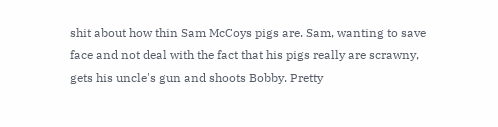shit about how thin Sam McCoys pigs are. Sam, wanting to save face and not deal with the fact that his pigs really are scrawny, gets his uncle's gun and shoots Bobby. Pretty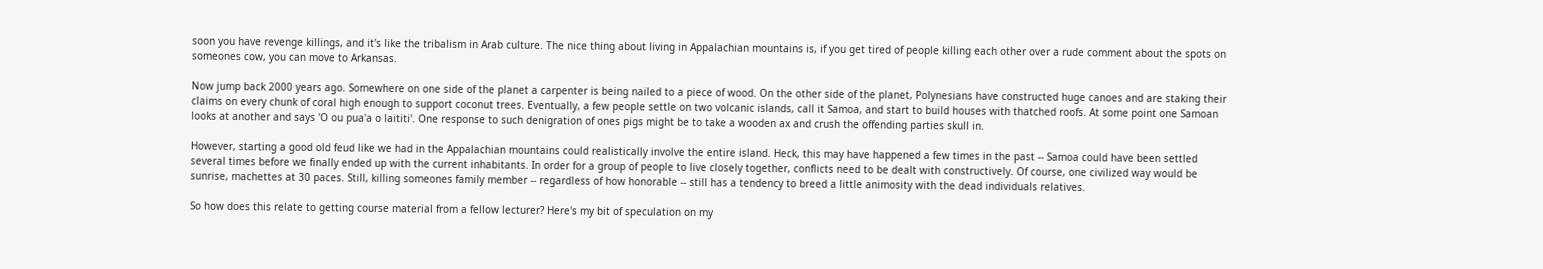soon you have revenge killings, and it's like the tribalism in Arab culture. The nice thing about living in Appalachian mountains is, if you get tired of people killing each other over a rude comment about the spots on someones cow, you can move to Arkansas.

Now jump back 2000 years ago. Somewhere on one side of the planet a carpenter is being nailed to a piece of wood. On the other side of the planet, Polynesians have constructed huge canoes and are staking their claims on every chunk of coral high enough to support coconut trees. Eventually, a few people settle on two volcanic islands, call it Samoa, and start to build houses with thatched roofs. At some point one Samoan looks at another and says 'O ou pua'a o laititi'. One response to such denigration of ones pigs might be to take a wooden ax and crush the offending parties skull in.

However, starting a good old feud like we had in the Appalachian mountains could realistically involve the entire island. Heck, this may have happened a few times in the past -- Samoa could have been settled several times before we finally ended up with the current inhabitants. In order for a group of people to live closely together, conflicts need to be dealt with constructively. Of course, one civilized way would be sunrise, machettes at 30 paces. Still, killing someones family member -- regardless of how honorable -- still has a tendency to breed a little animosity with the dead individuals relatives.

So how does this relate to getting course material from a fellow lecturer? Here's my bit of speculation on my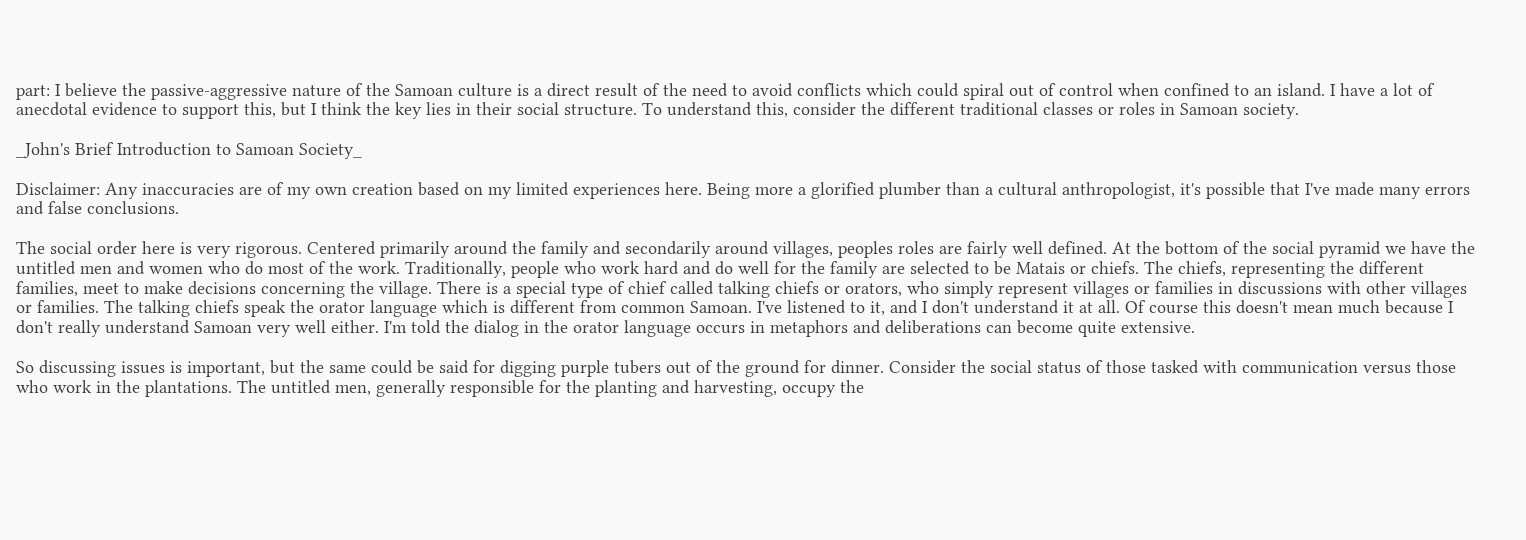part: I believe the passive-aggressive nature of the Samoan culture is a direct result of the need to avoid conflicts which could spiral out of control when confined to an island. I have a lot of anecdotal evidence to support this, but I think the key lies in their social structure. To understand this, consider the different traditional classes or roles in Samoan society.

_John's Brief Introduction to Samoan Society_

Disclaimer: Any inaccuracies are of my own creation based on my limited experiences here. Being more a glorified plumber than a cultural anthropologist, it's possible that I've made many errors and false conclusions.

The social order here is very rigorous. Centered primarily around the family and secondarily around villages, peoples roles are fairly well defined. At the bottom of the social pyramid we have the untitled men and women who do most of the work. Traditionally, people who work hard and do well for the family are selected to be Matais or chiefs. The chiefs, representing the different families, meet to make decisions concerning the village. There is a special type of chief called talking chiefs or orators, who simply represent villages or families in discussions with other villages or families. The talking chiefs speak the orator language which is different from common Samoan. I've listened to it, and I don't understand it at all. Of course this doesn't mean much because I don't really understand Samoan very well either. I'm told the dialog in the orator language occurs in metaphors and deliberations can become quite extensive.

So discussing issues is important, but the same could be said for digging purple tubers out of the ground for dinner. Consider the social status of those tasked with communication versus those who work in the plantations. The untitled men, generally responsible for the planting and harvesting, occupy the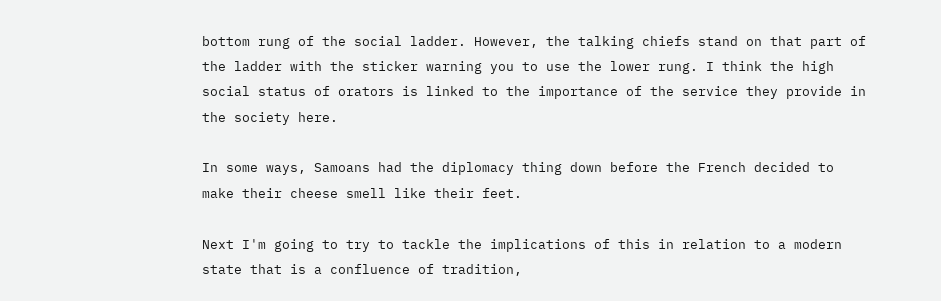bottom rung of the social ladder. However, the talking chiefs stand on that part of the ladder with the sticker warning you to use the lower rung. I think the high social status of orators is linked to the importance of the service they provide in the society here.

In some ways, Samoans had the diplomacy thing down before the French decided to make their cheese smell like their feet.

Next I'm going to try to tackle the implications of this in relation to a modern state that is a confluence of tradition,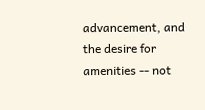advancement, and the desire for amenities -- not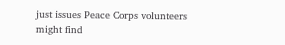just issues Peace Corps volunteers might find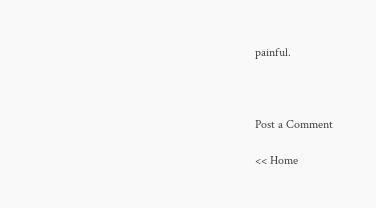painful.



Post a Comment

<< Home